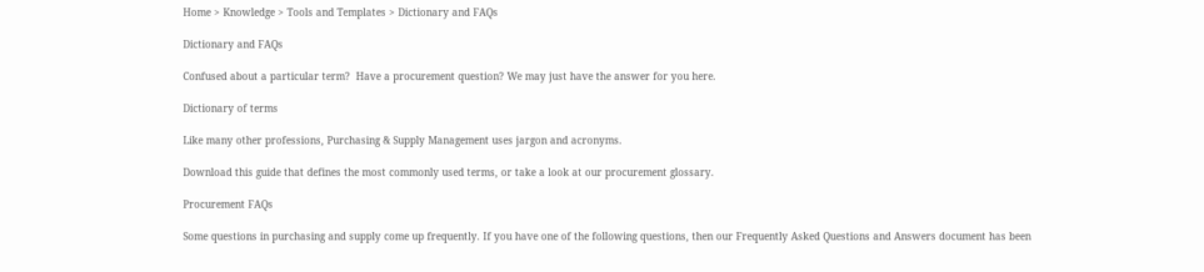Home > Knowledge > Tools and Templates > Dictionary and FAQs

Dictionary and FAQs

Confused about a particular term?  Have a procurement question? We may just have the answer for you here.

Dictionary of terms

Like many other professions, Purchasing & Supply Management uses jargon and acronyms.

Download this guide that defines the most commonly used terms, or take a look at our procurement glossary.

Procurement FAQs

Some questions in purchasing and supply come up frequently. If you have one of the following questions, then our Frequently Asked Questions and Answers document has been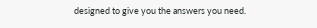designed to give you the answers you need.